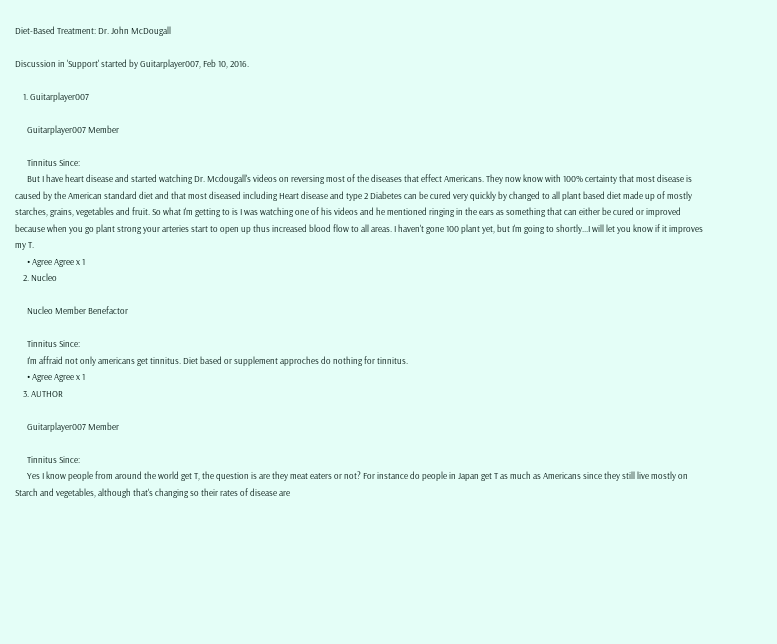Diet-Based Treatment: Dr. John McDougall

Discussion in 'Support' started by Guitarplayer007, Feb 10, 2016.

    1. Guitarplayer007

      Guitarplayer007 Member

      Tinnitus Since:
      But I have heart disease and started watching Dr. Mcdougall's videos on reversing most of the diseases that effect Americans. They now know with 100% certainty that most disease is caused by the American standard diet and that most diseased including Heart disease and type 2 Diabetes can be cured very quickly by changed to all plant based diet made up of mostly starches, grains, vegetables and fruit. So what I'm getting to is I was watching one of his videos and he mentioned ringing in the ears as something that can either be cured or improved because when you go plant strong your arteries start to open up thus increased blood flow to all areas. I haven't gone 100 plant yet, but I'm going to shortly...I will let you know if it improves my T.
      • Agree Agree x 1
    2. Nucleo

      Nucleo Member Benefactor

      Tinnitus Since:
      I'm affraid not only americans get tinnitus. Diet based or supplement approches do nothing for tinnitus.
      • Agree Agree x 1
    3. AUTHOR

      Guitarplayer007 Member

      Tinnitus Since:
      Yes I know people from around the world get T, the question is are they meat eaters or not? For instance do people in Japan get T as much as Americans since they still live mostly on Starch and vegetables, although that's changing so their rates of disease are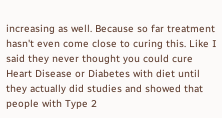increasing as well. Because so far treatment hasn't even come close to curing this. Like I said they never thought you could cure Heart Disease or Diabetes with diet until they actually did studies and showed that people with Type 2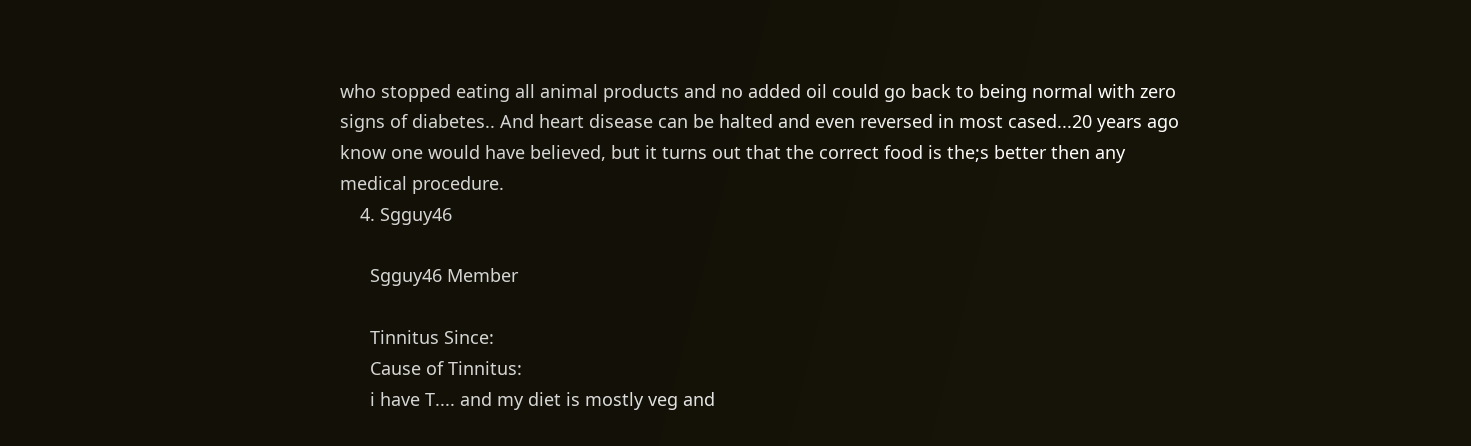who stopped eating all animal products and no added oil could go back to being normal with zero signs of diabetes.. And heart disease can be halted and even reversed in most cased...20 years ago know one would have believed, but it turns out that the correct food is the;s better then any medical procedure.
    4. Sgguy46

      Sgguy46 Member

      Tinnitus Since:
      Cause of Tinnitus:
      i have T.... and my diet is mostly veg and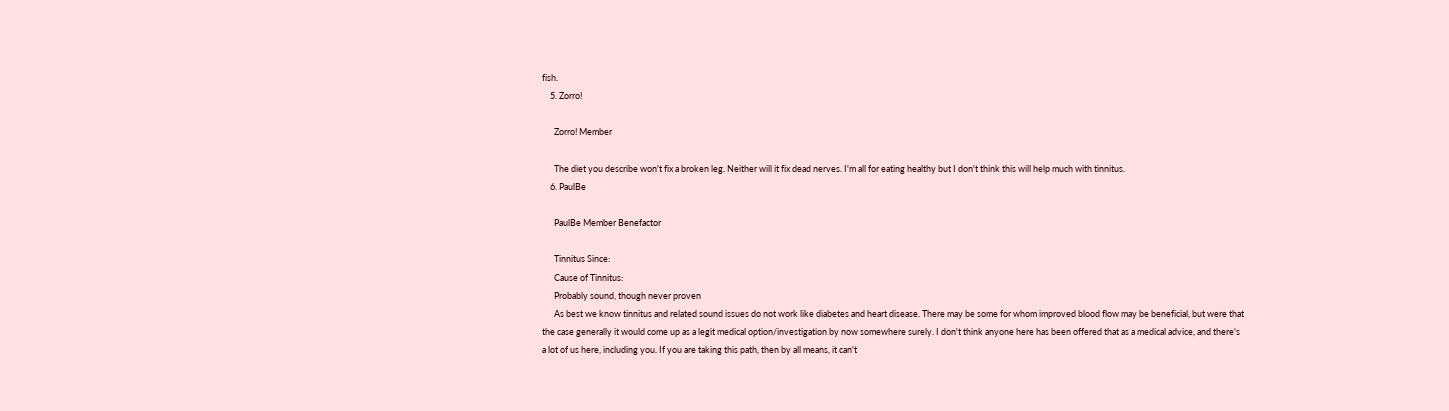fish.
    5. Zorro!

      Zorro! Member

      The diet you describe won't fix a broken leg. Neither will it fix dead nerves. I'm all for eating healthy but I don't think this will help much with tinnitus.
    6. PaulBe

      PaulBe Member Benefactor

      Tinnitus Since:
      Cause of Tinnitus:
      Probably sound, though never proven
      As best we know tinnitus and related sound issues do not work like diabetes and heart disease. There may be some for whom improved blood flow may be beneficial, but were that the case generally it would come up as a legit medical option/investigation by now somewhere surely. I don't think anyone here has been offered that as a medical advice, and there's a lot of us here, including you. If you are taking this path, then by all means, it can't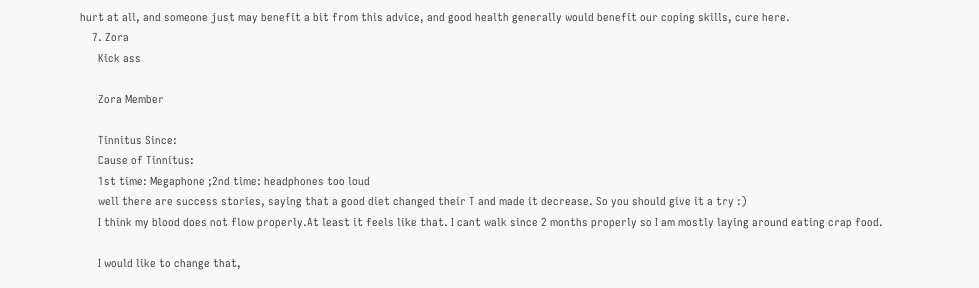hurt at all, and someone just may benefit a bit from this advice, and good health generally would benefit our coping skills, cure here.
    7. Zora
      Kick ass

      Zora Member

      Tinnitus Since:
      Cause of Tinnitus:
      1st time: Megaphone ;2nd time: headphones too loud
      well there are success stories, saying that a good diet changed their T and made it decrease. So you should give it a try :)
      I think my blood does not flow properly.At least it feels like that. I cant walk since 2 months properly so I am mostly laying around eating crap food.

      I would like to change that,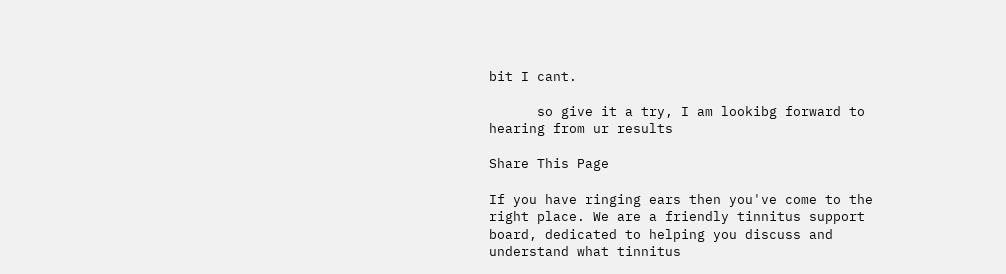bit I cant.

      so give it a try, I am lookibg forward to hearing from ur results

Share This Page

If you have ringing ears then you've come to the right place. We are a friendly tinnitus support board, dedicated to helping you discuss and understand what tinnitus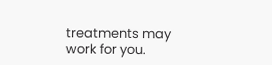treatments may work for you.